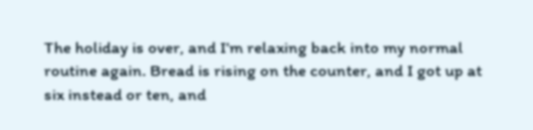The holiday is over, and I’m relaxing back into my normal routine again. Bread is rising on the counter, and I got up at six instead or ten, and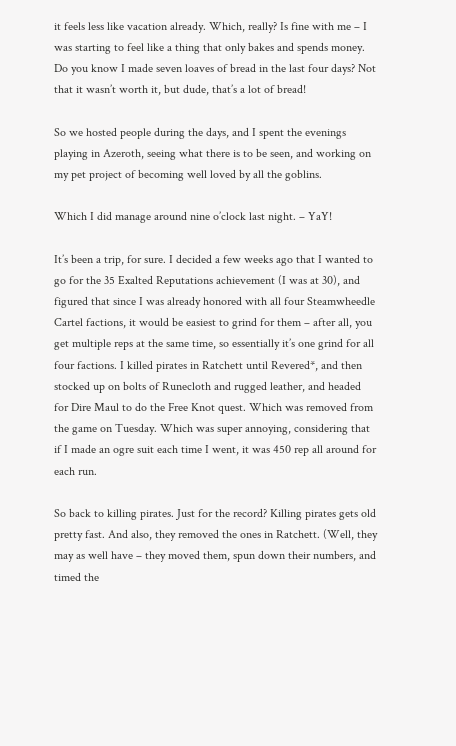it feels less like vacation already. Which, really? Is fine with me – I was starting to feel like a thing that only bakes and spends money. Do you know I made seven loaves of bread in the last four days? Not that it wasn’t worth it, but dude, that’s a lot of bread!

So we hosted people during the days, and I spent the evenings playing in Azeroth, seeing what there is to be seen, and working on my pet project of becoming well loved by all the goblins.

Which I did manage around nine o’clock last night. – YaY!

It’s been a trip, for sure. I decided a few weeks ago that I wanted to go for the 35 Exalted Reputations achievement (I was at 30), and figured that since I was already honored with all four Steamwheedle Cartel factions, it would be easiest to grind for them – after all, you get multiple reps at the same time, so essentially it’s one grind for all four factions. I killed pirates in Ratchett until Revered*, and then stocked up on bolts of Runecloth and rugged leather, and headed for Dire Maul to do the Free Knot quest. Which was removed from the game on Tuesday. Which was super annoying, considering that if I made an ogre suit each time I went, it was 450 rep all around for each run.

So back to killing pirates. Just for the record? Killing pirates gets old pretty fast. And also, they removed the ones in Ratchett. (Well, they may as well have – they moved them, spun down their numbers, and timed the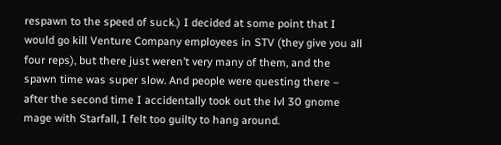respawn to the speed of suck.) I decided at some point that I would go kill Venture Company employees in STV (they give you all four reps), but there just weren’t very many of them, and the spawn time was super slow. And people were questing there – after the second time I accidentally took out the lvl 30 gnome mage with Starfall, I felt too guilty to hang around.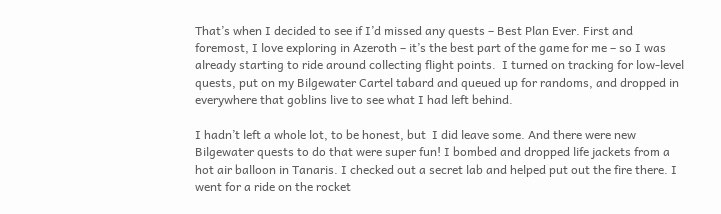That’s when I decided to see if I’d missed any quests – Best Plan Ever. First and foremost, I love exploring in Azeroth – it’s the best part of the game for me – so I was already starting to ride around collecting flight points.  I turned on tracking for low-level quests, put on my Bilgewater Cartel tabard and queued up for randoms, and dropped in everywhere that goblins live to see what I had left behind.

I hadn’t left a whole lot, to be honest, but  I did leave some. And there were new Bilgewater quests to do that were super fun! I bombed and dropped life jackets from a hot air balloon in Tanaris. I checked out a secret lab and helped put out the fire there. I went for a ride on the rocket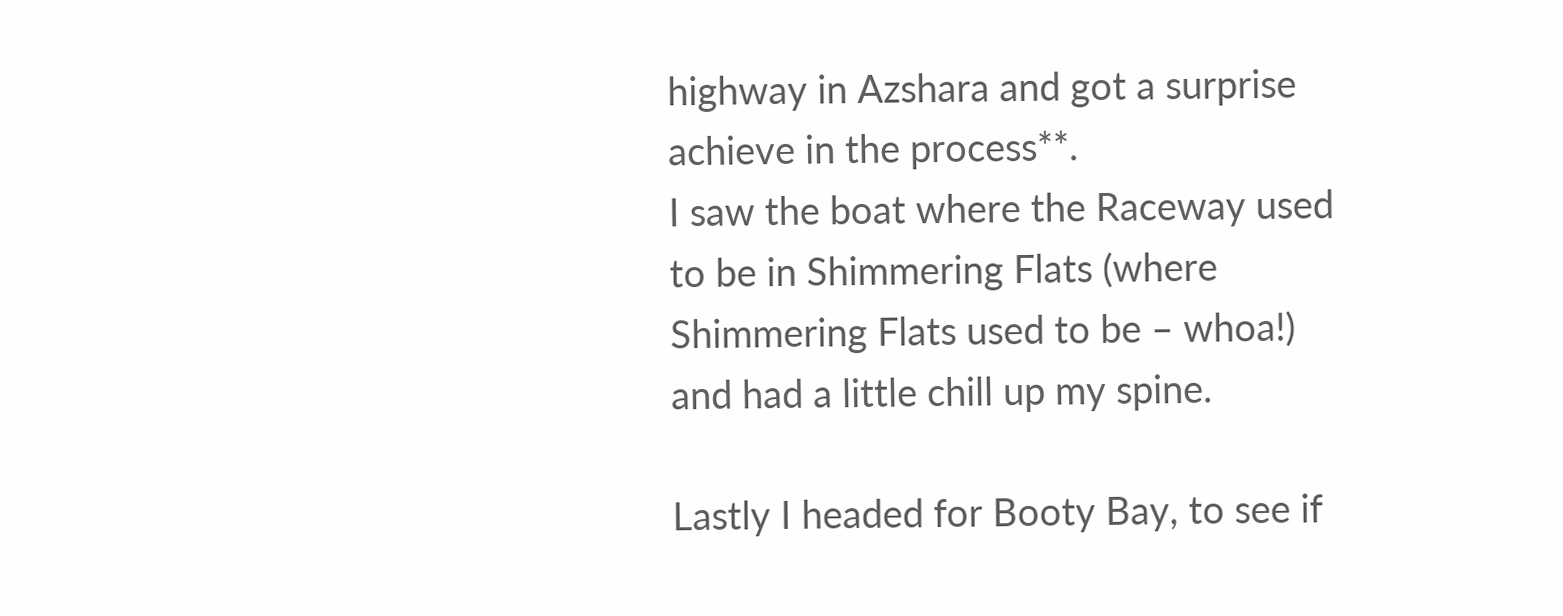highway in Azshara and got a surprise achieve in the process**.
I saw the boat where the Raceway used to be in Shimmering Flats (where Shimmering Flats used to be – whoa!) and had a little chill up my spine.

Lastly I headed for Booty Bay, to see if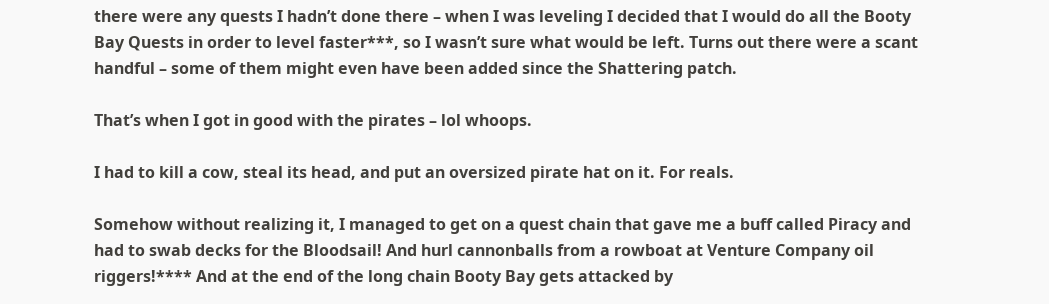there were any quests I hadn’t done there – when I was leveling I decided that I would do all the Booty Bay Quests in order to level faster***, so I wasn’t sure what would be left. Turns out there were a scant handful – some of them might even have been added since the Shattering patch.

That’s when I got in good with the pirates – lol whoops.

I had to kill a cow, steal its head, and put an oversized pirate hat on it. For reals.

Somehow without realizing it, I managed to get on a quest chain that gave me a buff called Piracy and had to swab decks for the Bloodsail! And hurl cannonballs from a rowboat at Venture Company oil riggers!**** And at the end of the long chain Booty Bay gets attacked by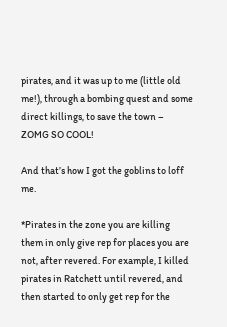pirates, and it was up to me (little old me!), through a bombing quest and some direct killings, to save the town – ZOMG SO COOL!

And that’s how I got the goblins to loff me.

*Pirates in the zone you are killing them in only give rep for places you are not, after revered. For example, I killed pirates in Ratchett until revered, and then started to only get rep for the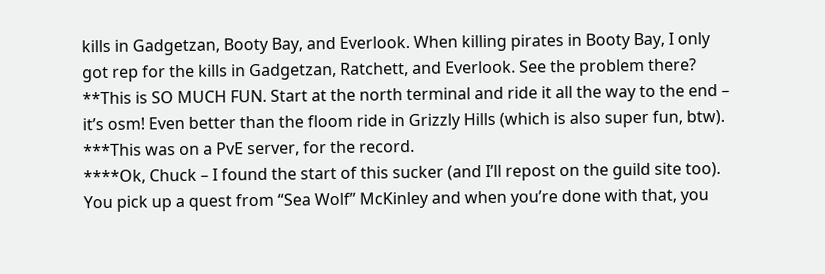kills in Gadgetzan, Booty Bay, and Everlook. When killing pirates in Booty Bay, I only got rep for the kills in Gadgetzan, Ratchett, and Everlook. See the problem there?
**This is SO MUCH FUN. Start at the north terminal and ride it all the way to the end – it’s osm! Even better than the floom ride in Grizzly Hills (which is also super fun, btw).
***This was on a PvE server, for the record.
****Ok, Chuck – I found the start of this sucker (and I’ll repost on the guild site too). You pick up a quest from “Sea Wolf” McKinley and when you’re done with that, you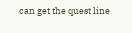can get the quest line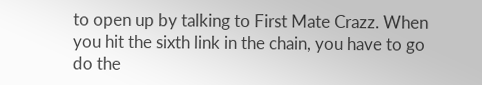to open up by talking to First Mate Crazz. When you hit the sixth link in the chain, you have to go do the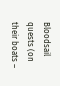Bloodsail quests (on their boats –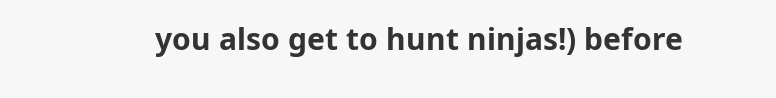you also get to hunt ninjas!) before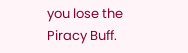you lose the Piracy Buff.